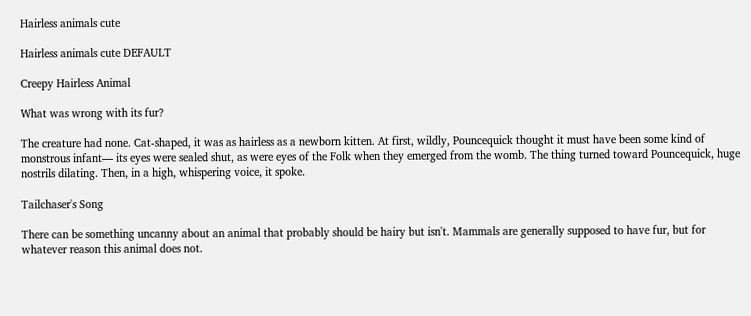Hairless animals cute

Hairless animals cute DEFAULT

Creepy Hairless Animal

What was wrong with its fur?

The creature had none. Cat-shaped, it was as hairless as a newborn kitten. At first, wildly, Pouncequick thought it must have been some kind of monstrous infant— its eyes were sealed shut, as were eyes of the Folk when they emerged from the womb. The thing turned toward Pouncequick, huge nostrils dilating. Then, in a high, whispering voice, it spoke.

Tailchaser's Song

There can be something uncanny about an animal that probably should be hairy but isn't. Mammals are generally supposed to have fur, but for whatever reason this animal does not.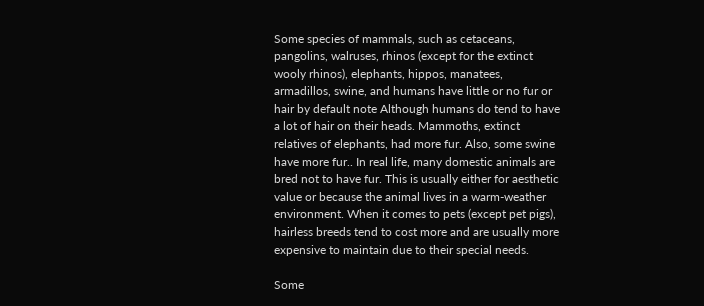Some species of mammals, such as cetaceans, pangolins, walruses, rhinos (except for the extinct wooly rhinos), elephants, hippos, manatees, armadillos, swine, and humans have little or no fur or hair by default note Although humans do tend to have a lot of hair on their heads. Mammoths, extinct relatives of elephants, had more fur. Also, some swine have more fur.. In real life, many domestic animals are bred not to have fur. This is usually either for aesthetic value or because the animal lives in a warm-weather environment. When it comes to pets (except pet pigs), hairless breeds tend to cost more and are usually more expensive to maintain due to their special needs.

Some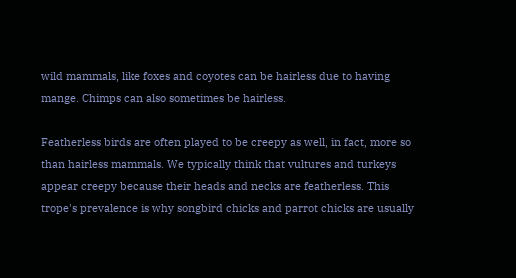wild mammals, like foxes and coyotes can be hairless due to having mange. Chimps can also sometimes be hairless.

Featherless birds are often played to be creepy as well, in fact, more so than hairless mammals. We typically think that vultures and turkeys appear creepy because their heads and necks are featherless. This trope's prevalence is why songbird chicks and parrot chicks are usually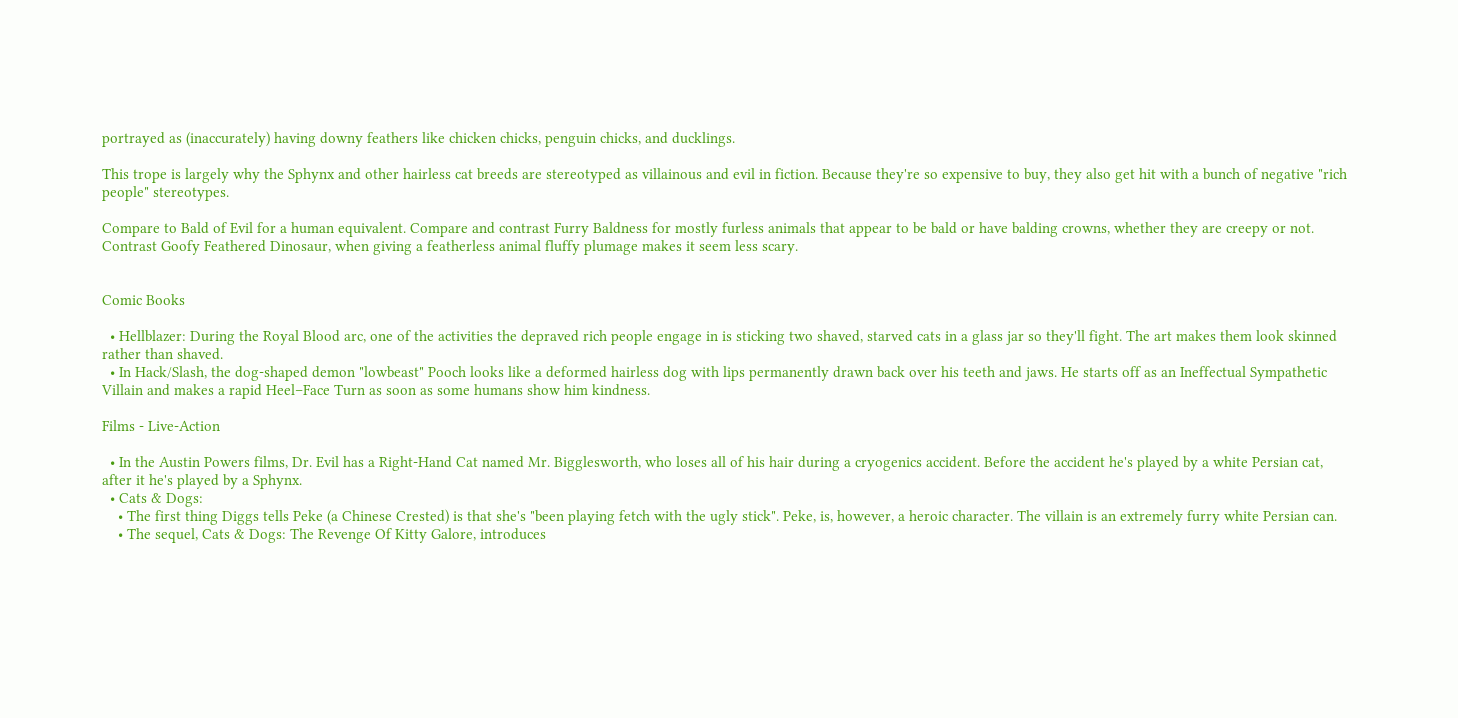portrayed as (inaccurately) having downy feathers like chicken chicks, penguin chicks, and ducklings.

This trope is largely why the Sphynx and other hairless cat breeds are stereotyped as villainous and evil in fiction. Because they're so expensive to buy, they also get hit with a bunch of negative "rich people" stereotypes.

Compare to Bald of Evil for a human equivalent. Compare and contrast Furry Baldness for mostly furless animals that appear to be bald or have balding crowns, whether they are creepy or not. Contrast Goofy Feathered Dinosaur, when giving a featherless animal fluffy plumage makes it seem less scary.


Comic Books

  • Hellblazer: During the Royal Blood arc, one of the activities the depraved rich people engage in is sticking two shaved, starved cats in a glass jar so they'll fight. The art makes them look skinned rather than shaved.
  • In Hack/Slash, the dog-shaped demon "lowbeast" Pooch looks like a deformed hairless dog with lips permanently drawn back over his teeth and jaws. He starts off as an Ineffectual Sympathetic Villain and makes a rapid Heel–Face Turn as soon as some humans show him kindness.

Films - Live-Action

  • In the Austin Powers films, Dr. Evil has a Right-Hand Cat named Mr. Bigglesworth, who loses all of his hair during a cryogenics accident. Before the accident he's played by a white Persian cat, after it he's played by a Sphynx.
  • Cats & Dogs:
    • The first thing Diggs tells Peke (a Chinese Crested) is that she's "been playing fetch with the ugly stick". Peke, is, however, a heroic character. The villain is an extremely furry white Persian can.
    • The sequel, Cats & Dogs: The Revenge Of Kitty Galore, introduces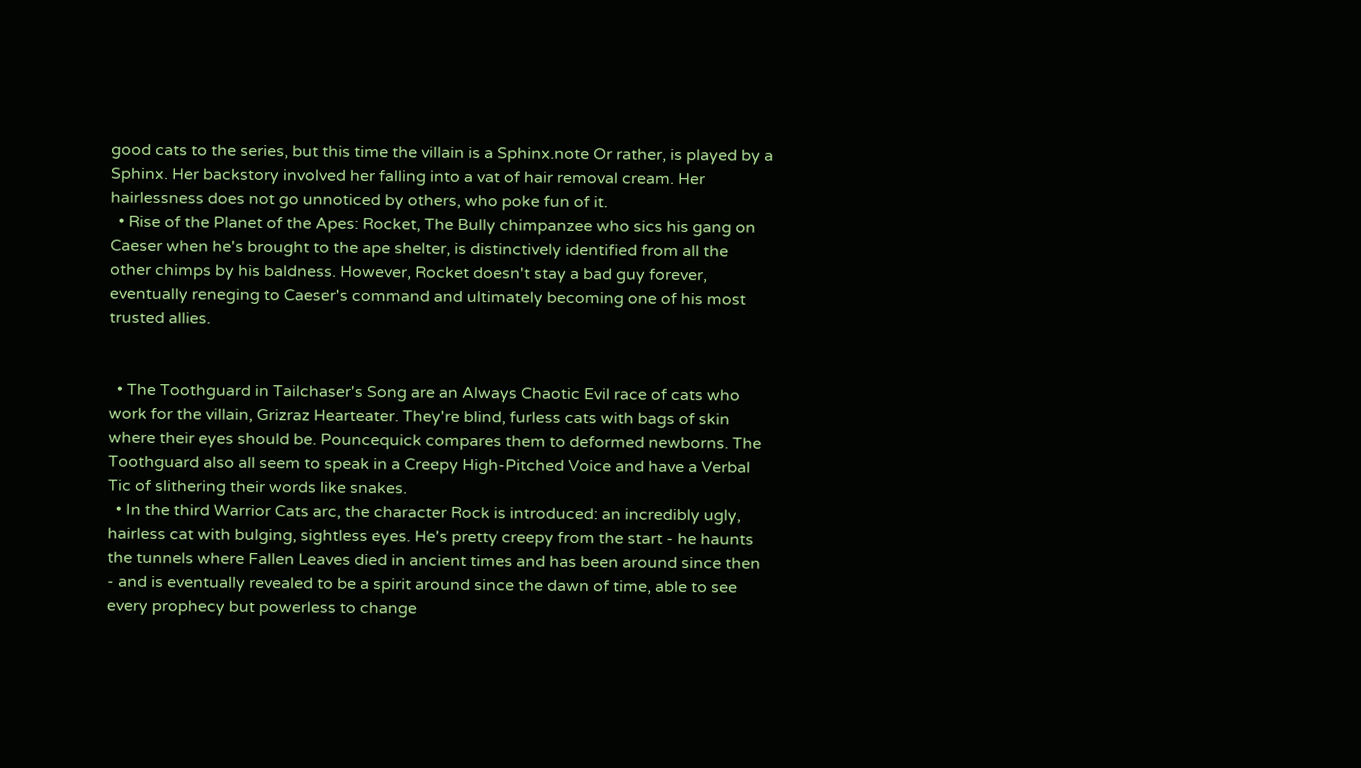good cats to the series, but this time the villain is a Sphinx.note Or rather, is played by a Sphinx. Her backstory involved her falling into a vat of hair removal cream. Her hairlessness does not go unnoticed by others, who poke fun of it.
  • Rise of the Planet of the Apes: Rocket, The Bully chimpanzee who sics his gang on Caeser when he's brought to the ape shelter, is distinctively identified from all the other chimps by his baldness. However, Rocket doesn't stay a bad guy forever, eventually reneging to Caeser's command and ultimately becoming one of his most trusted allies.


  • The Toothguard in Tailchaser's Song are an Always Chaotic Evil race of cats who work for the villain, Grizraz Hearteater. They're blind, furless cats with bags of skin where their eyes should be. Pouncequick compares them to deformed newborns. The Toothguard also all seem to speak in a Creepy High-Pitched Voice and have a Verbal Tic of slithering their words like snakes.
  • In the third Warrior Cats arc, the character Rock is introduced: an incredibly ugly, hairless cat with bulging, sightless eyes. He's pretty creepy from the start - he haunts the tunnels where Fallen Leaves died in ancient times and has been around since then - and is eventually revealed to be a spirit around since the dawn of time, able to see every prophecy but powerless to change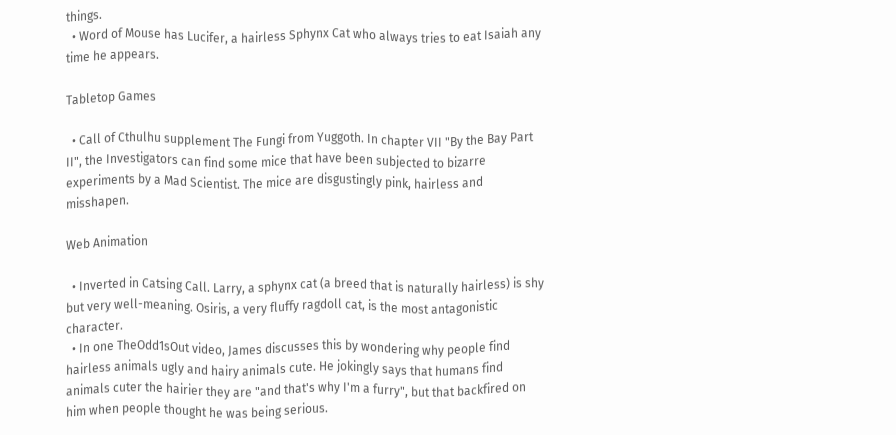things.
  • Word of Mouse has Lucifer, a hairless Sphynx Cat who always tries to eat Isaiah any time he appears.

Tabletop Games

  • Call of Cthulhu supplement The Fungi from Yuggoth. In chapter VII "By the Bay Part II", the Investigators can find some mice that have been subjected to bizarre experiments by a Mad Scientist. The mice are disgustingly pink, hairless and misshapen.

Web Animation

  • Inverted in Catsing Call. Larry, a sphynx cat (a breed that is naturally hairless) is shy but very well-meaning. Osiris, a very fluffy ragdoll cat, is the most antagonistic character.
  • In one TheOdd1sOut video, James discusses this by wondering why people find hairless animals ugly and hairy animals cute. He jokingly says that humans find animals cuter the hairier they are "and that's why I'm a furry", but that backfired on him when people thought he was being serious.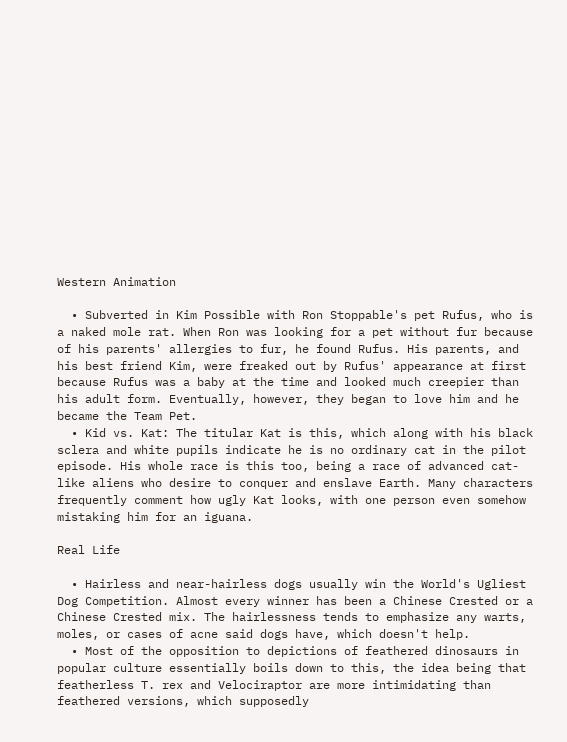Western Animation

  • Subverted in Kim Possible with Ron Stoppable's pet Rufus, who is a naked mole rat. When Ron was looking for a pet without fur because of his parents' allergies to fur, he found Rufus. His parents, and his best friend Kim, were freaked out by Rufus' appearance at first because Rufus was a baby at the time and looked much creepier than his adult form. Eventually, however, they began to love him and he became the Team Pet.
  • Kid vs. Kat: The titular Kat is this, which along with his black sclera and white pupils indicate he is no ordinary cat in the pilot episode. His whole race is this too, being a race of advanced cat-like aliens who desire to conquer and enslave Earth. Many characters frequently comment how ugly Kat looks, with one person even somehow mistaking him for an iguana.

Real Life

  • Hairless and near-hairless dogs usually win the World's Ugliest Dog Competition. Almost every winner has been a Chinese Crested or a Chinese Crested mix. The hairlessness tends to emphasize any warts, moles, or cases of acne said dogs have, which doesn't help.
  • Most of the opposition to depictions of feathered dinosaurs in popular culture essentially boils down to this, the idea being that featherless T. rex and Velociraptor are more intimidating than feathered versions, which supposedly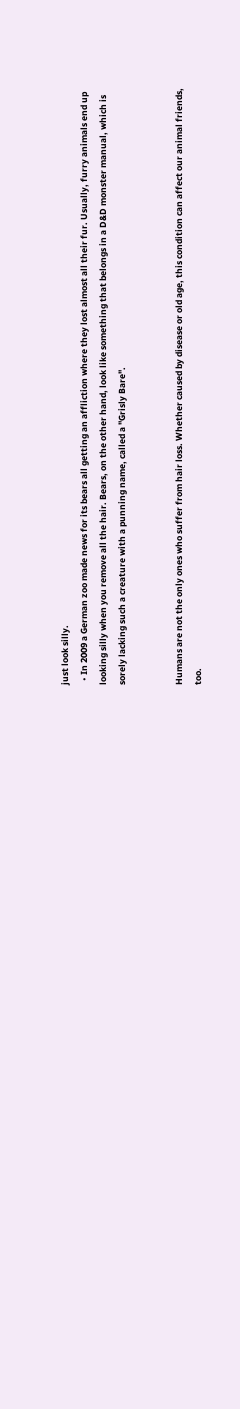just look silly.
  • In 2009 a German zoo made news for its bears all getting an affliction where they lost almost all their fur. Usually, furry animals end up looking silly when you remove all the hair. Bears, on the other hand, look like something that belongs in a D&D monster manual, which is sorely lacking such a creature with a punning name, called a "Grisly Bare".


Humans are not the only ones who suffer from hair loss. Whether caused by disease or old age, this condition can affect our animal friends, too.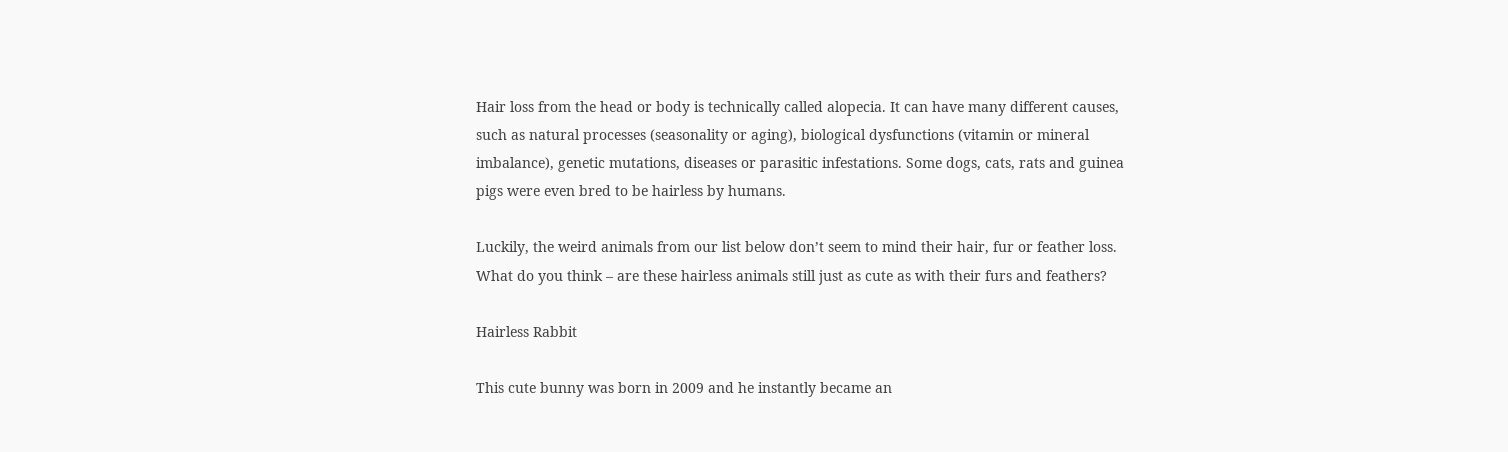Hair loss from the head or body is technically called alopecia. It can have many different causes, such as natural processes (seasonality or aging), biological dysfunctions (vitamin or mineral imbalance), genetic mutations, diseases or parasitic infestations. Some dogs, cats, rats and guinea pigs were even bred to be hairless by humans.

Luckily, the weird animals from our list below don’t seem to mind their hair, fur or feather loss. What do you think – are these hairless animals still just as cute as with their furs and feathers?

Hairless Rabbit

This cute bunny was born in 2009 and he instantly became an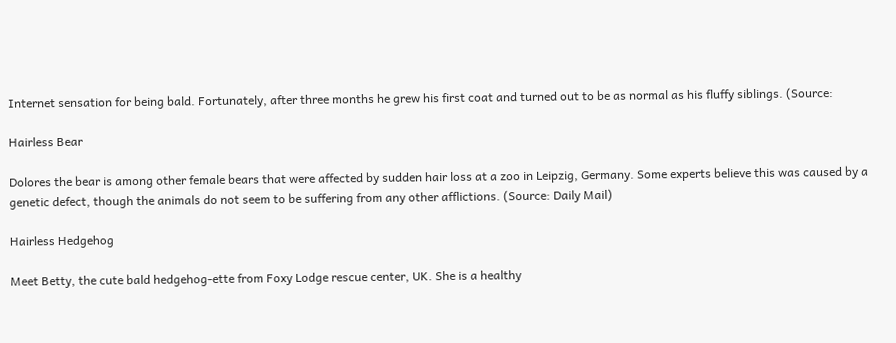Internet sensation for being bald. Fortunately, after three months he grew his first coat and turned out to be as normal as his fluffy siblings. (Source:

Hairless Bear

Dolores the bear is among other female bears that were affected by sudden hair loss at a zoo in Leipzig, Germany. Some experts believe this was caused by a genetic defect, though the animals do not seem to be suffering from any other afflictions. (Source: Daily Mail)

Hairless Hedgehog

Meet Betty, the cute bald hedgehog-ette from Foxy Lodge rescue center, UK. She is a healthy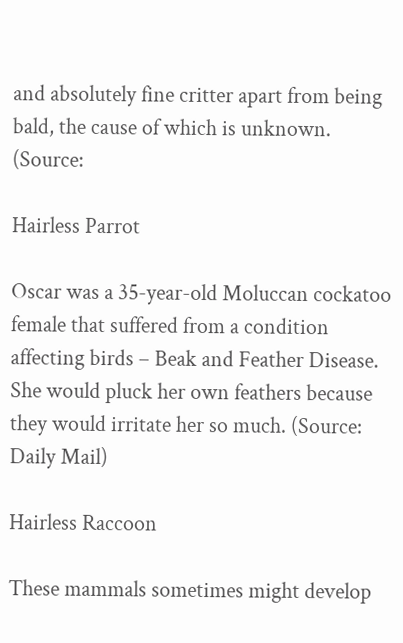and absolutely fine critter apart from being bald, the cause of which is unknown. (Source:

Hairless Parrot

Oscar was a 35-year-old Moluccan cockatoo female that suffered from a condition affecting birds – Beak and Feather Disease. She would pluck her own feathers because they would irritate her so much. (Source: Daily Mail)

Hairless Raccoon

These mammals sometimes might develop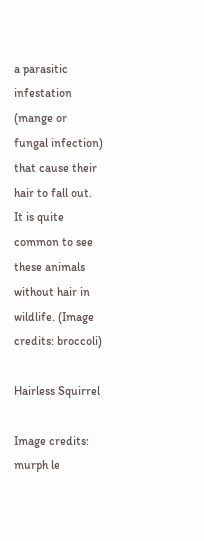a parasitic infestation (mange or fungal infection) that cause their hair to fall out. It is quite common to see these animals without hair in wildlife. (Image credits: broccoli)

Hairless Squirrel

Image credits: murph le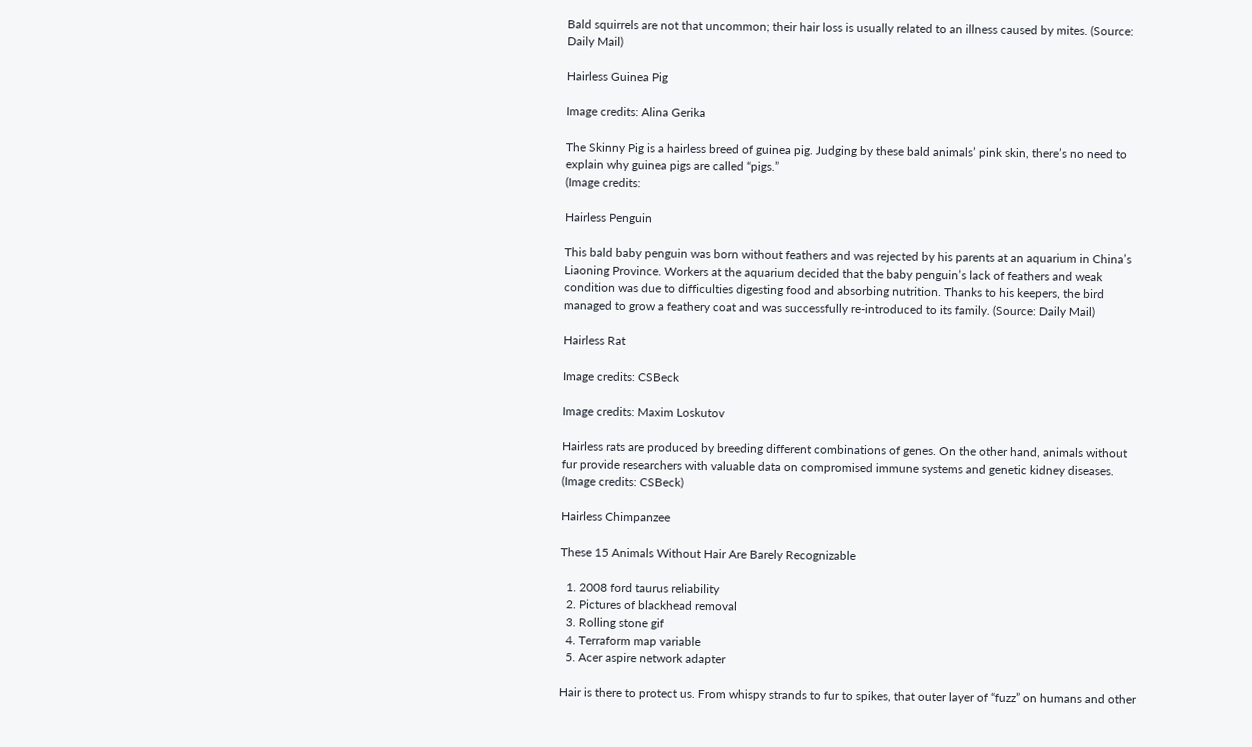Bald squirrels are not that uncommon; their hair loss is usually related to an illness caused by mites. (Source: Daily Mail)

Hairless Guinea Pig

Image credits: Alina Gerika

The Skinny Pig is a hairless breed of guinea pig. Judging by these bald animals’ pink skin, there’s no need to explain why guinea pigs are called “pigs.”
(Image credits:

Hairless Penguin

This bald baby penguin was born without feathers and was rejected by his parents at an aquarium in China’s Liaoning Province. Workers at the aquarium decided that the baby penguin’s lack of feathers and weak condition was due to difficulties digesting food and absorbing nutrition. Thanks to his keepers, the bird managed to grow a feathery coat and was successfully re-introduced to its family. (Source: Daily Mail)

Hairless Rat

Image credits: CSBeck

Image credits: Maxim Loskutov

Hairless rats are produced by breeding different combinations of genes. On the other hand, animals without fur provide researchers with valuable data on compromised immune systems and genetic kidney diseases. (Image credits: CSBeck)

Hairless Chimpanzee

These 15 Animals Without Hair Are Barely Recognizable

  1. 2008 ford taurus reliability
  2. Pictures of blackhead removal
  3. Rolling stone gif
  4. Terraform map variable
  5. Acer aspire network adapter

Hair is there to protect us. From whispy strands to fur to spikes, that outer layer of “fuzz” on humans and other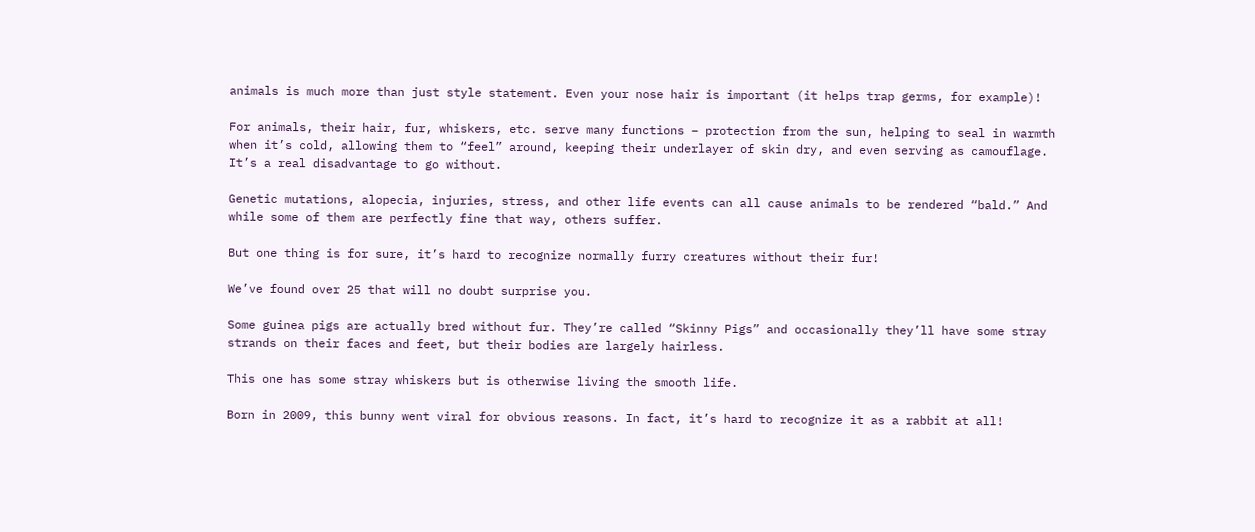animals is much more than just style statement. Even your nose hair is important (it helps trap germs, for example)!

For animals, their hair, fur, whiskers, etc. serve many functions – protection from the sun, helping to seal in warmth when it’s cold, allowing them to “feel” around, keeping their underlayer of skin dry, and even serving as camouflage. It’s a real disadvantage to go without.

Genetic mutations, alopecia, injuries, stress, and other life events can all cause animals to be rendered “bald.” And while some of them are perfectly fine that way, others suffer.

But one thing is for sure, it’s hard to recognize normally furry creatures without their fur!

We’ve found over 25 that will no doubt surprise you.

Some guinea pigs are actually bred without fur. They’re called “Skinny Pigs” and occasionally they’ll have some stray strands on their faces and feet, but their bodies are largely hairless.

This one has some stray whiskers but is otherwise living the smooth life.

Born in 2009, this bunny went viral for obvious reasons. In fact, it’s hard to recognize it as a rabbit at all!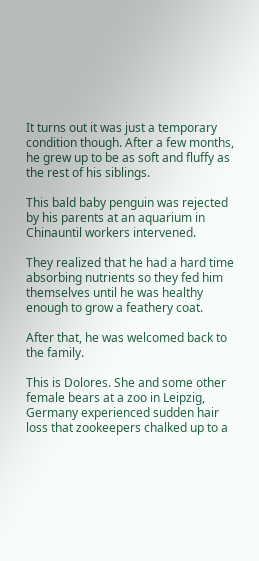It turns out it was just a temporary condition though. After a few months, he grew up to be as soft and fluffy as the rest of his siblings.

This bald baby penguin was rejected by his parents at an aquarium in Chinauntil workers intervened.

They realized that he had a hard time absorbing nutrients so they fed him themselves until he was healthy enough to grow a feathery coat.

After that, he was welcomed back to the family.

This is Dolores. She and some other female bears at a zoo in Leipzig, Germany experienced sudden hair loss that zookeepers chalked up to a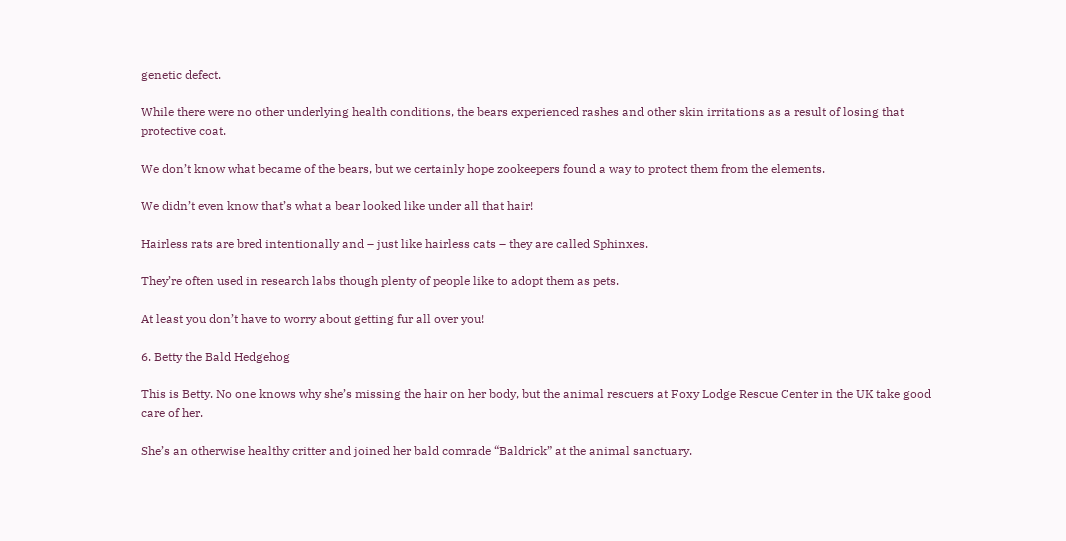genetic defect.

While there were no other underlying health conditions, the bears experienced rashes and other skin irritations as a result of losing that protective coat.

We don’t know what became of the bears, but we certainly hope zookeepers found a way to protect them from the elements.

We didn’t even know that’s what a bear looked like under all that hair!

Hairless rats are bred intentionally and – just like hairless cats – they are called Sphinxes.

They’re often used in research labs though plenty of people like to adopt them as pets.

At least you don’t have to worry about getting fur all over you!

6. Betty the Bald Hedgehog

This is Betty. No one knows why she’s missing the hair on her body, but the animal rescuers at Foxy Lodge Rescue Center in the UK take good care of her.

She’s an otherwise healthy critter and joined her bald comrade “Baldrick” at the animal sanctuary.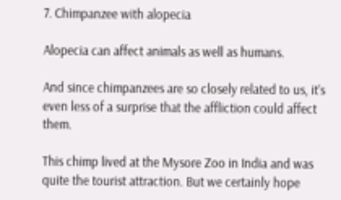7. Chimpanzee with alopecia

Alopecia can affect animals as well as humans.

And since chimpanzees are so closely related to us, it’s even less of a surprise that the affliction could affect them.

This chimp lived at the Mysore Zoo in India and was quite the tourist attraction. But we certainly hope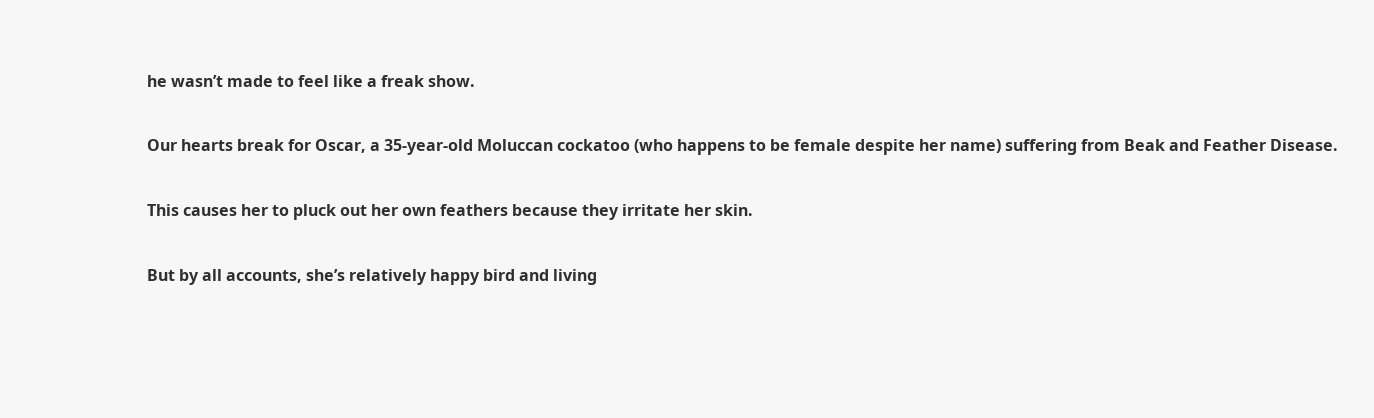he wasn’t made to feel like a freak show.

Our hearts break for Oscar, a 35-year-old Moluccan cockatoo (who happens to be female despite her name) suffering from Beak and Feather Disease.

This causes her to pluck out her own feathers because they irritate her skin.

But by all accounts, she’s relatively happy bird and living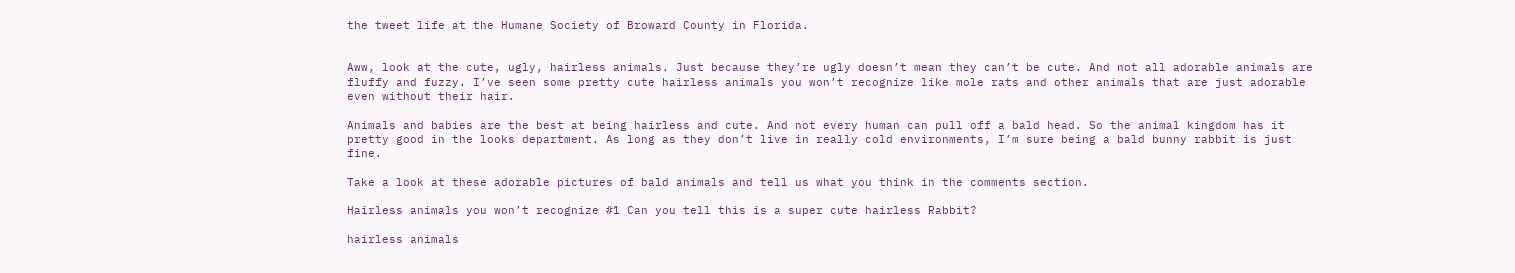the tweet life at the Humane Society of Broward County in Florida.


Aww, look at the cute, ugly, hairless animals. Just because they’re ugly doesn’t mean they can’t be cute. And not all adorable animals are fluffy and fuzzy. I’ve seen some pretty cute hairless animals you won’t recognize like mole rats and other animals that are just adorable even without their hair.

Animals and babies are the best at being hairless and cute. And not every human can pull off a bald head. So the animal kingdom has it pretty good in the looks department. As long as they don’t live in really cold environments, I’m sure being a bald bunny rabbit is just fine.

Take a look at these adorable pictures of bald animals and tell us what you think in the comments section.

Hairless animals you won’t recognize #1 Can you tell this is a super cute hairless Rabbit?

hairless animals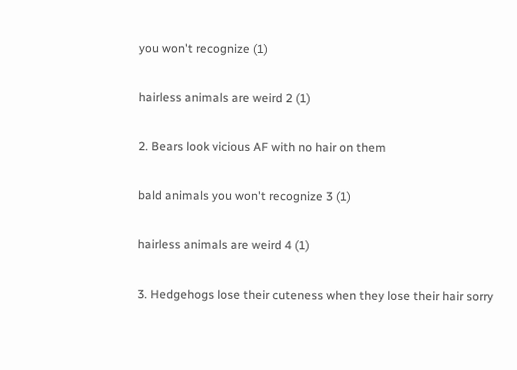you won't recognize (1)

hairless animals are weird 2 (1)

2. Bears look vicious AF with no hair on them

bald animals you won't recognize 3 (1)

hairless animals are weird 4 (1)

3. Hedgehogs lose their cuteness when they lose their hair sorry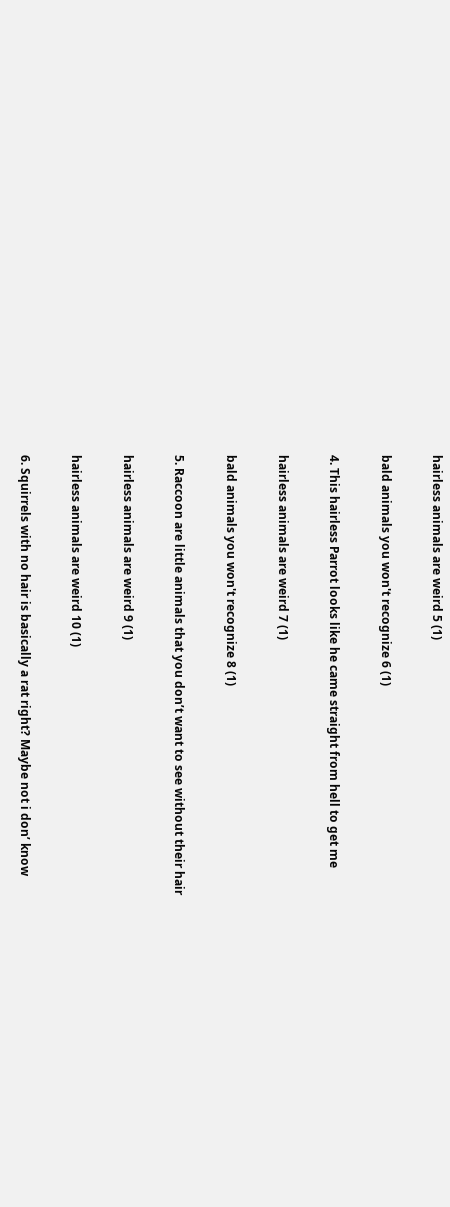hairless animals are weird 5 (1)

bald animals you won't recognize 6 (1)

4. This hairless Parrot looks like he came straight from hell to get me

hairless animals are weird 7 (1)

bald animals you won't recognize 8 (1)

5. Raccoon are little animals that you don’t want to see without their hair

hairless animals are weird 9 (1)

hairless animals are weird 10 (1)

6. Squirrels with no hair is basically a rat right? Maybe not i don’ know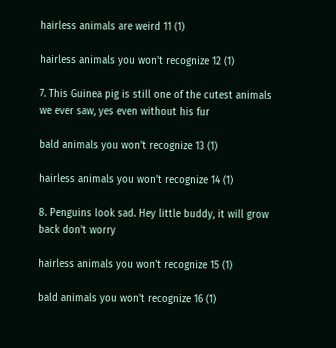hairless animals are weird 11 (1)

hairless animals you won't recognize 12 (1)

7. This Guinea pig is still one of the cutest animals we ever saw, yes even without his fur

bald animals you won't recognize 13 (1)

hairless animals you won't recognize 14 (1)

8. Penguins look sad. Hey little buddy, it will grow back don’t worry

hairless animals you won't recognize 15 (1)

bald animals you won't recognize 16 (1)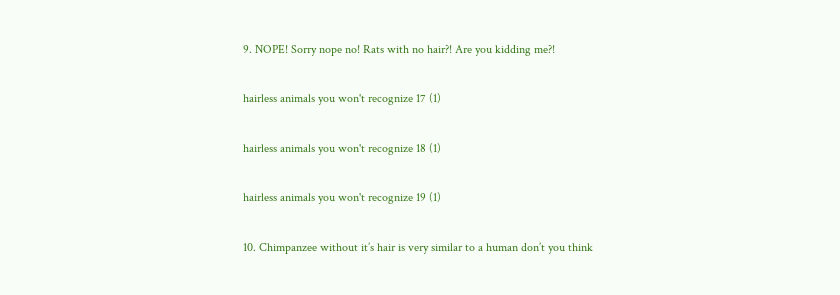9. NOPE! Sorry nope no! Rats with no hair?! Are you kidding me?!

hairless animals you won't recognize 17 (1)

hairless animals you won't recognize 18 (1)

hairless animals you won't recognize 19 (1)

10. Chimpanzee without it’s hair is very similar to a human don’t you think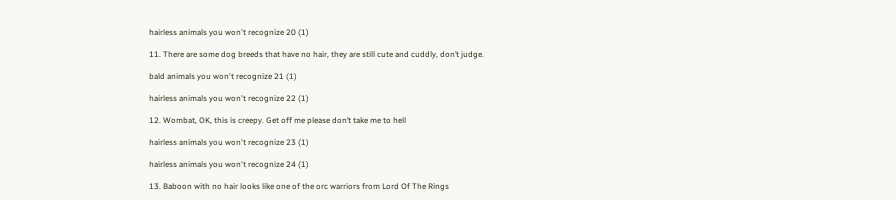hairless animals you won't recognize 20 (1)

11. There are some dog breeds that have no hair, they are still cute and cuddly, don’t judge.

bald animals you won't recognize 21 (1)

hairless animals you won't recognize 22 (1)

12. Wombat, OK, this is creepy. Get off me please don’t take me to hell

hairless animals you won't recognize 23 (1)

hairless animals you won't recognize 24 (1)

13. Baboon with no hair looks like one of the orc warriors from Lord Of The Rings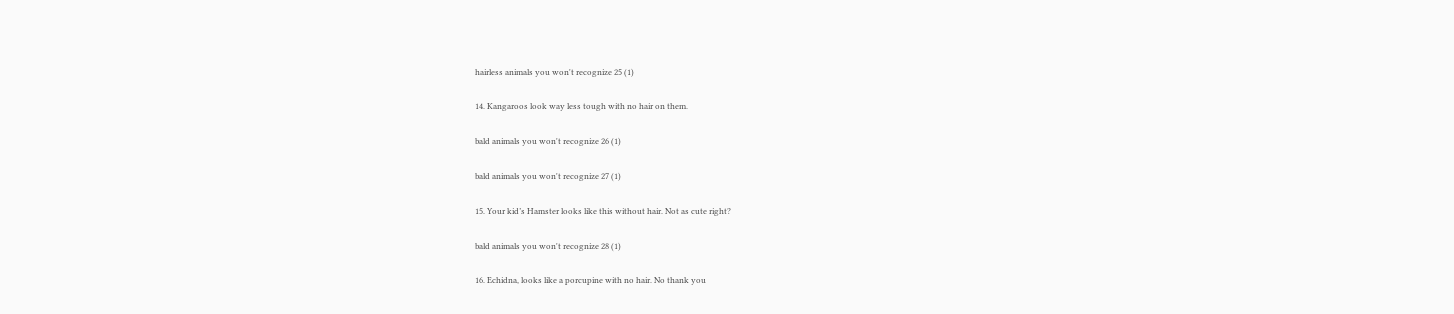hairless animals you won't recognize 25 (1)

14. Kangaroos look way less tough with no hair on them.

bald animals you won't recognize 26 (1)

bald animals you won't recognize 27 (1)

15. Your kid’s Hamster looks like this without hair. Not as cute right?

bald animals you won't recognize 28 (1)

16. Echidna, looks like a porcupine with no hair. No thank you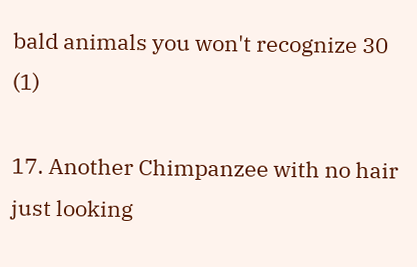bald animals you won't recognize 30 (1)

17. Another Chimpanzee with no hair just looking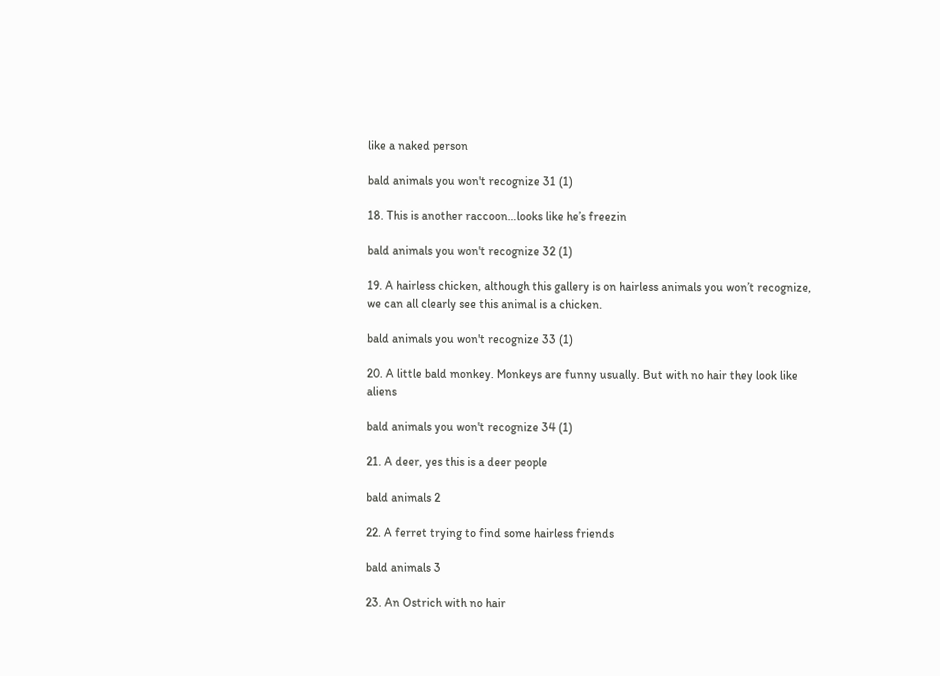like a naked person

bald animals you won't recognize 31 (1)

18. This is another raccoon…looks like he’s freezin

bald animals you won't recognize 32 (1)

19. A hairless chicken, although this gallery is on hairless animals you won’t recognize, we can all clearly see this animal is a chicken.

bald animals you won't recognize 33 (1)

20. A little bald monkey. Monkeys are funny usually. But with no hair they look like aliens

bald animals you won't recognize 34 (1)

21. A deer, yes this is a deer people

bald animals 2

22. A ferret trying to find some hairless friends

bald animals 3

23. An Ostrich with no hair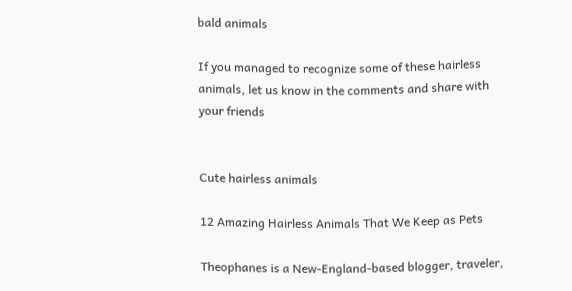bald animals

If you managed to recognize some of these hairless animals, let us know in the comments and share with your friends


Cute hairless animals

12 Amazing Hairless Animals That We Keep as Pets

Theophanes is a New-England-based blogger, traveler,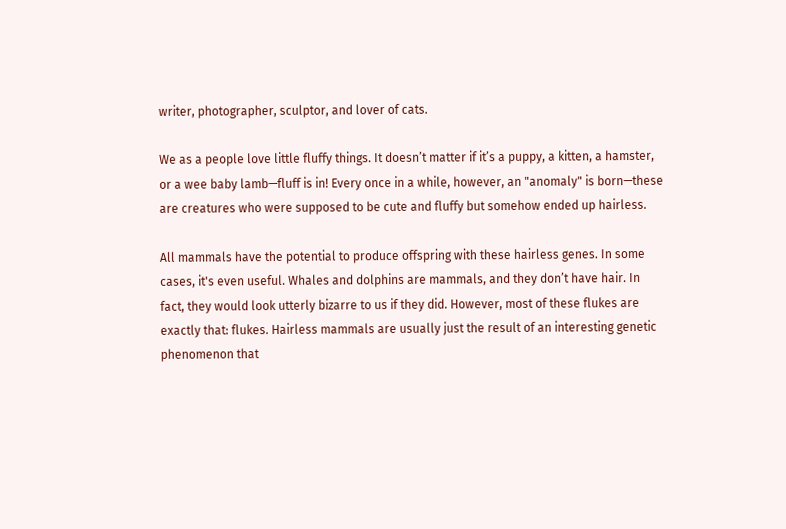writer, photographer, sculptor, and lover of cats.

We as a people love little fluffy things. It doesn’t matter if it’s a puppy, a kitten, a hamster, or a wee baby lamb—fluff is in! Every once in a while, however, an "anomaly" is born—these are creatures who were supposed to be cute and fluffy but somehow ended up hairless.

All mammals have the potential to produce offspring with these hairless genes. In some cases, it's even useful. Whales and dolphins are mammals, and they don’t have hair. In fact, they would look utterly bizarre to us if they did. However, most of these flukes are exactly that: flukes. Hairless mammals are usually just the result of an interesting genetic phenomenon that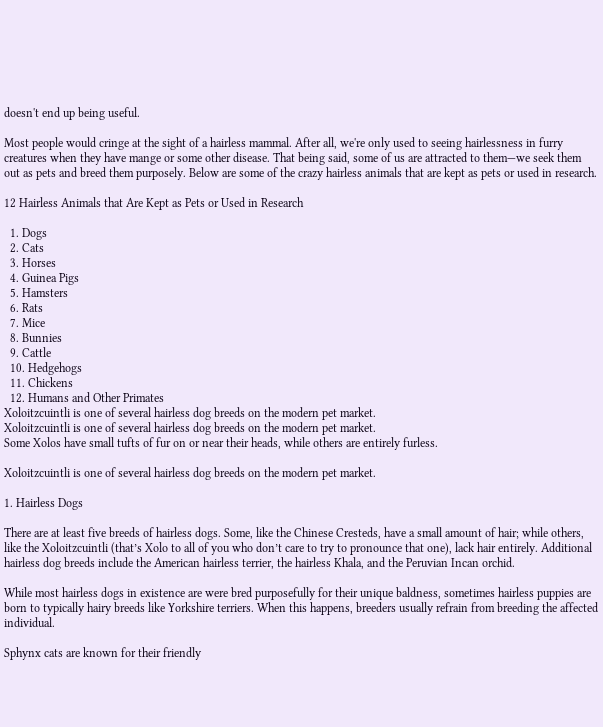doesn't end up being useful.

Most people would cringe at the sight of a hairless mammal. After all, we're only used to seeing hairlessness in furry creatures when they have mange or some other disease. That being said, some of us are attracted to them—we seek them out as pets and breed them purposely. Below are some of the crazy hairless animals that are kept as pets or used in research.

12 Hairless Animals that Are Kept as Pets or Used in Research

  1. Dogs
  2. Cats
  3. Horses
  4. Guinea Pigs
  5. Hamsters
  6. Rats
  7. Mice
  8. Bunnies
  9. Cattle
  10. Hedgehogs
  11. Chickens
  12. Humans and Other Primates
Xoloitzcuintli is one of several hairless dog breeds on the modern pet market.
Xoloitzcuintli is one of several hairless dog breeds on the modern pet market.
Some Xolos have small tufts of fur on or near their heads, while others are entirely furless.

Xoloitzcuintli is one of several hairless dog breeds on the modern pet market.

1. Hairless Dogs

There are at least five breeds of hairless dogs. Some, like the Chinese Cresteds, have a small amount of hair; while others, like the Xoloitzcuintli (that’s Xolo to all of you who don’t care to try to pronounce that one), lack hair entirely. Additional hairless dog breeds include the American hairless terrier, the hairless Khala, and the Peruvian Incan orchid.

While most hairless dogs in existence are were bred purposefully for their unique baldness, sometimes hairless puppies are born to typically hairy breeds like Yorkshire terriers. When this happens, breeders usually refrain from breeding the affected individual.

Sphynx cats are known for their friendly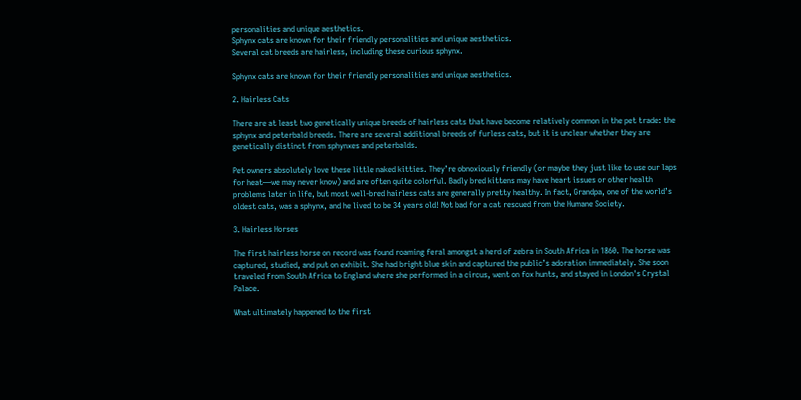personalities and unique aesthetics.
Sphynx cats are known for their friendly personalities and unique aesthetics.
Several cat breeds are hairless, including these curious sphynx.

Sphynx cats are known for their friendly personalities and unique aesthetics.

2. Hairless Cats

There are at least two genetically unique breeds of hairless cats that have become relatively common in the pet trade: the sphynx and peterbald breeds. There are several additional breeds of furless cats, but it is unclear whether they are genetically distinct from sphynxes and peterbalds.

Pet owners absolutely love these little naked kitties. They’re obnoxiously friendly (or maybe they just like to use our laps for heat—we may never know) and are often quite colorful. Badly bred kittens may have heart issues or other health problems later in life, but most well-bred hairless cats are generally pretty healthy. In fact, Grandpa, one of the world’s oldest cats, was a sphynx, and he lived to be 34 years old! Not bad for a cat rescued from the Humane Society.

3. Hairless Horses

The first hairless horse on record was found roaming feral amongst a herd of zebra in South Africa in 1860. The horse was captured, studied, and put on exhibit. She had bright blue skin and captured the public’s adoration immediately. She soon traveled from South Africa to England where she performed in a circus, went on fox hunts, and stayed in London's Crystal Palace.

What ultimately happened to the first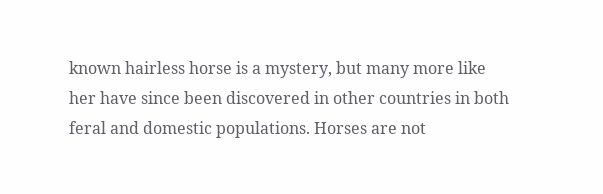known hairless horse is a mystery, but many more like her have since been discovered in other countries in both feral and domestic populations. Horses are not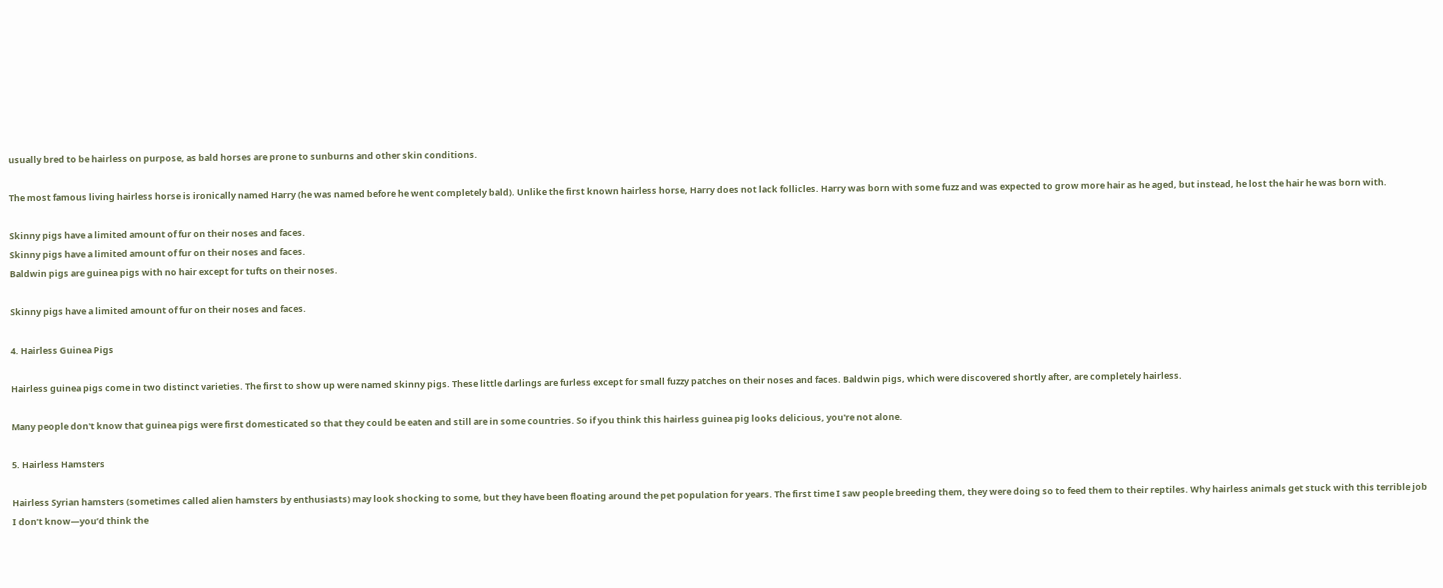usually bred to be hairless on purpose, as bald horses are prone to sunburns and other skin conditions.

The most famous living hairless horse is ironically named Harry (he was named before he went completely bald). Unlike the first known hairless horse, Harry does not lack follicles. Harry was born with some fuzz and was expected to grow more hair as he aged, but instead, he lost the hair he was born with.

Skinny pigs have a limited amount of fur on their noses and faces.
Skinny pigs have a limited amount of fur on their noses and faces.
Baldwin pigs are guinea pigs with no hair except for tufts on their noses.

Skinny pigs have a limited amount of fur on their noses and faces.

4. Hairless Guinea Pigs

Hairless guinea pigs come in two distinct varieties. The first to show up were named skinny pigs. These little darlings are furless except for small fuzzy patches on their noses and faces. Baldwin pigs, which were discovered shortly after, are completely hairless.

Many people don't know that guinea pigs were first domesticated so that they could be eaten and still are in some countries. So if you think this hairless guinea pig looks delicious, you're not alone.

5. Hairless Hamsters

Hairless Syrian hamsters (sometimes called alien hamsters by enthusiasts) may look shocking to some, but they have been floating around the pet population for years. The first time I saw people breeding them, they were doing so to feed them to their reptiles. Why hairless animals get stuck with this terrible job I don’t know—you’d think the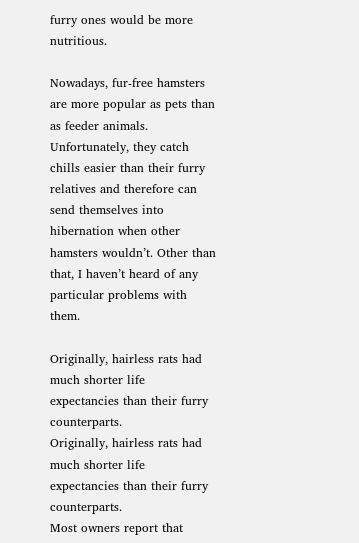furry ones would be more nutritious.

Nowadays, fur-free hamsters are more popular as pets than as feeder animals. Unfortunately, they catch chills easier than their furry relatives and therefore can send themselves into hibernation when other hamsters wouldn’t. Other than that, I haven’t heard of any particular problems with them.

Originally, hairless rats had much shorter life expectancies than their furry counterparts.
Originally, hairless rats had much shorter life expectancies than their furry counterparts.
Most owners report that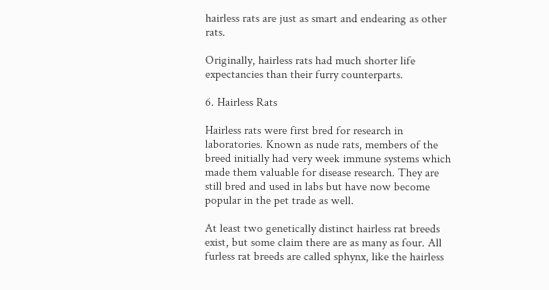hairless rats are just as smart and endearing as other rats.

Originally, hairless rats had much shorter life expectancies than their furry counterparts.

6. Hairless Rats

Hairless rats were first bred for research in laboratories. Known as nude rats, members of the breed initially had very week immune systems which made them valuable for disease research. They are still bred and used in labs but have now become popular in the pet trade as well.

At least two genetically distinct hairless rat breeds exist, but some claim there are as many as four. All furless rat breeds are called sphynx, like the hairless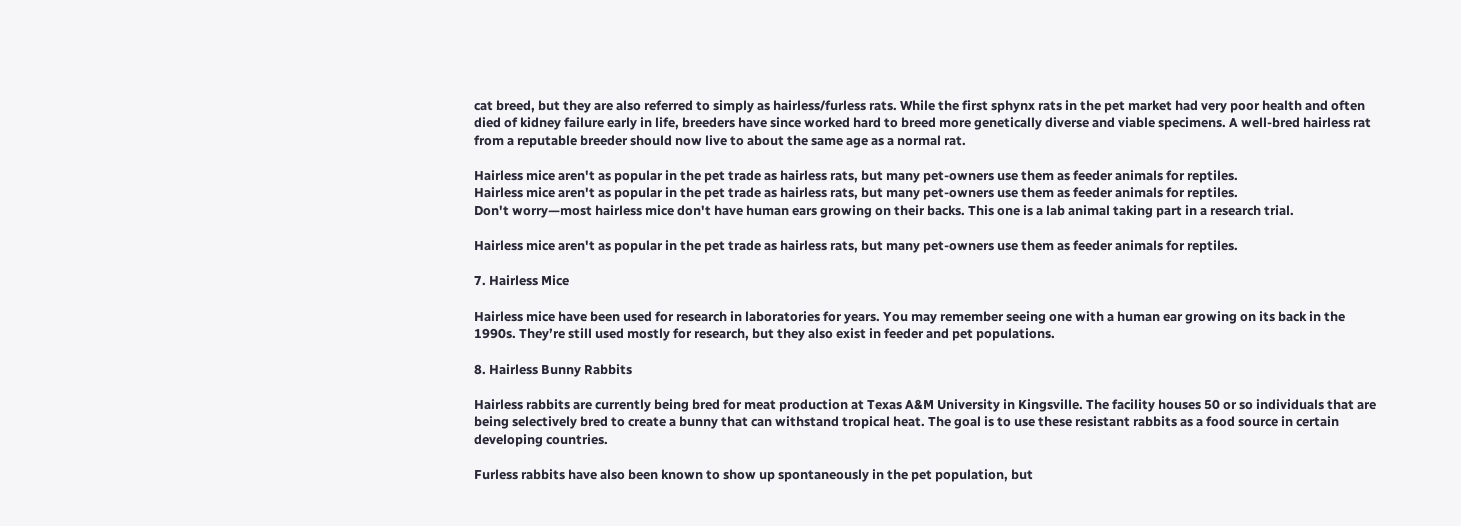cat breed, but they are also referred to simply as hairless/furless rats. While the first sphynx rats in the pet market had very poor health and often died of kidney failure early in life, breeders have since worked hard to breed more genetically diverse and viable specimens. A well-bred hairless rat from a reputable breeder should now live to about the same age as a normal rat.

Hairless mice aren't as popular in the pet trade as hairless rats, but many pet-owners use them as feeder animals for reptiles.
Hairless mice aren't as popular in the pet trade as hairless rats, but many pet-owners use them as feeder animals for reptiles.
Don't worry—most hairless mice don't have human ears growing on their backs. This one is a lab animal taking part in a research trial.

Hairless mice aren't as popular in the pet trade as hairless rats, but many pet-owners use them as feeder animals for reptiles.

7. Hairless Mice

Hairless mice have been used for research in laboratories for years. You may remember seeing one with a human ear growing on its back in the 1990s. They’re still used mostly for research, but they also exist in feeder and pet populations.

8. Hairless Bunny Rabbits

Hairless rabbits are currently being bred for meat production at Texas A&M University in Kingsville. The facility houses 50 or so individuals that are being selectively bred to create a bunny that can withstand tropical heat. The goal is to use these resistant rabbits as a food source in certain developing countries.

Furless rabbits have also been known to show up spontaneously in the pet population, but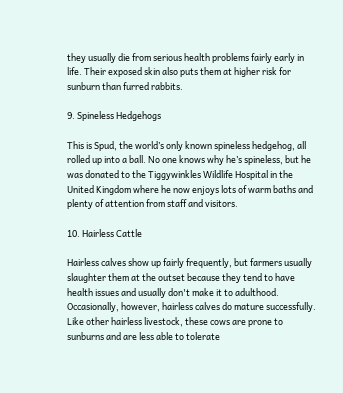they usually die from serious health problems fairly early in life. Their exposed skin also puts them at higher risk for sunburn than furred rabbits.

9. Spineless Hedgehogs

This is Spud, the world’s only known spineless hedgehog, all rolled up into a ball. No one knows why he’s spineless, but he was donated to the Tiggywinkles Wildlife Hospital in the United Kingdom where he now enjoys lots of warm baths and plenty of attention from staff and visitors.

10. Hairless Cattle

Hairless calves show up fairly frequently, but farmers usually slaughter them at the outset because they tend to have health issues and usually don't make it to adulthood. Occasionally, however, hairless calves do mature successfully. Like other hairless livestock, these cows are prone to sunburns and are less able to tolerate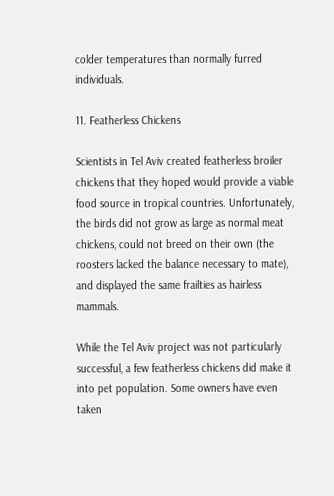colder temperatures than normally furred individuals.

11. Featherless Chickens

Scientists in Tel Aviv created featherless broiler chickens that they hoped would provide a viable food source in tropical countries. Unfortunately, the birds did not grow as large as normal meat chickens, could not breed on their own (the roosters lacked the balance necessary to mate), and displayed the same frailties as hairless mammals.

While the Tel Aviv project was not particularly successful, a few featherless chickens did make it into pet population. Some owners have even taken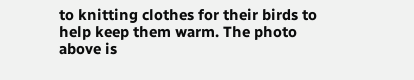to knitting clothes for their birds to help keep them warm. The photo above is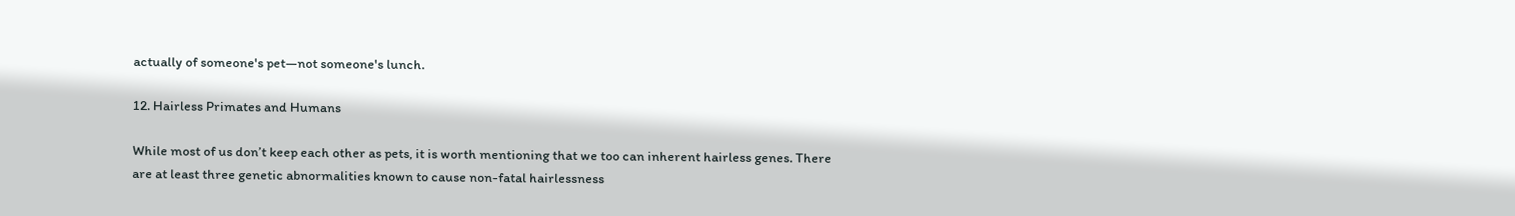actually of someone's pet—not someone's lunch.

12. Hairless Primates and Humans

While most of us don’t keep each other as pets, it is worth mentioning that we too can inherent hairless genes. There are at least three genetic abnormalities known to cause non-fatal hairlessness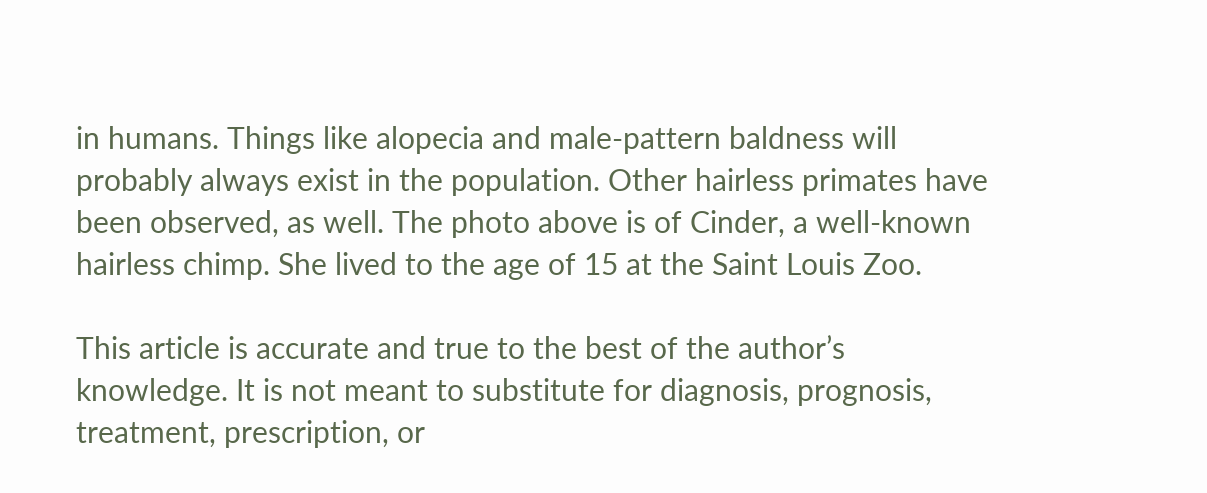in humans. Things like alopecia and male-pattern baldness will probably always exist in the population. Other hairless primates have been observed, as well. The photo above is of Cinder, a well-known hairless chimp. She lived to the age of 15 at the Saint Louis Zoo.

This article is accurate and true to the best of the author’s knowledge. It is not meant to substitute for diagnosis, prognosis, treatment, prescription, or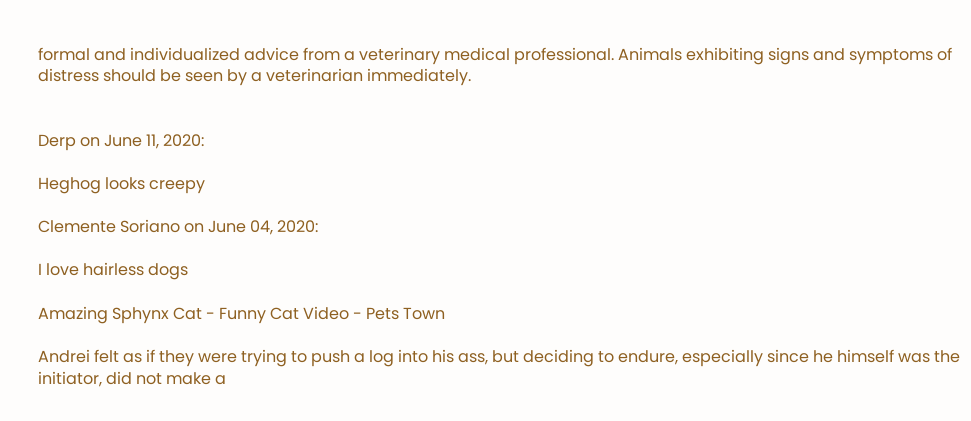formal and individualized advice from a veterinary medical professional. Animals exhibiting signs and symptoms of distress should be seen by a veterinarian immediately.


Derp on June 11, 2020:

Heghog looks creepy

Clemente Soriano on June 04, 2020:

I love hairless dogs

Amazing Sphynx Cat - Funny Cat Video - Pets Town

Andrei felt as if they were trying to push a log into his ass, but deciding to endure, especially since he himself was the initiator, did not make a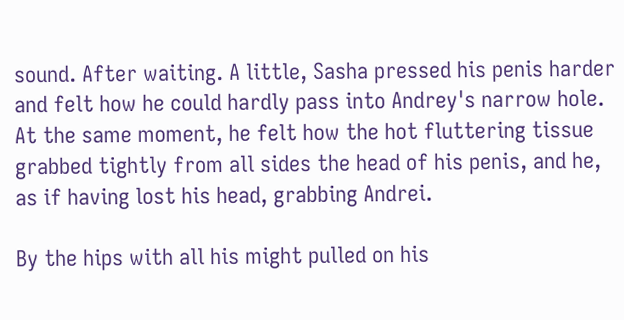sound. After waiting. A little, Sasha pressed his penis harder and felt how he could hardly pass into Andrey's narrow hole. At the same moment, he felt how the hot fluttering tissue grabbed tightly from all sides the head of his penis, and he, as if having lost his head, grabbing Andrei.

By the hips with all his might pulled on his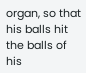organ, so that his balls hit the balls of his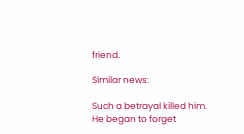friend.

Similar news:

Such a betrayal killed him. He began to forget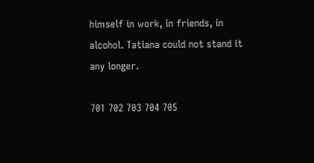himself in work, in friends, in alcohol. Tatiana could not stand it any longer.

701 702 703 704 705